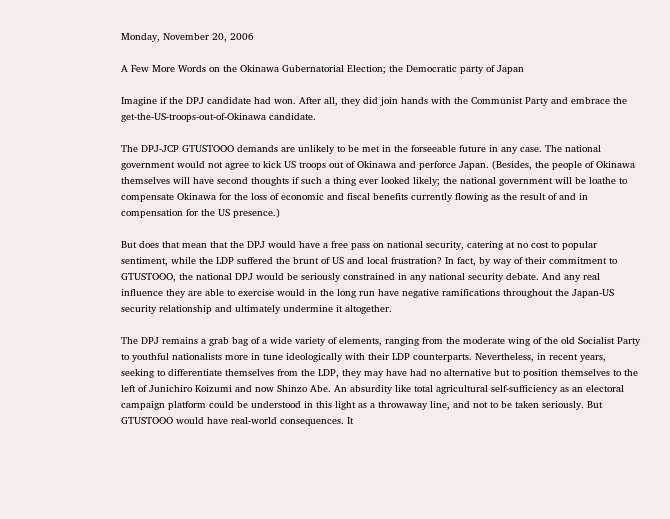Monday, November 20, 2006

A Few More Words on the Okinawa Gubernatorial Election; the Democratic party of Japan

Imagine if the DPJ candidate had won. After all, they did join hands with the Communist Party and embrace the get-the-US-troops-out-of-Okinawa candidate.

The DPJ-JCP GTUSTOOO demands are unlikely to be met in the forseeable future in any case. The national government would not agree to kick US troops out of Okinawa and perforce Japan. (Besides, the people of Okinawa themselves will have second thoughts if such a thing ever looked likely; the national government will be loathe to compensate Okinawa for the loss of economic and fiscal benefits currently flowing as the result of and in compensation for the US presence.)

But does that mean that the DPJ would have a free pass on national security, catering at no cost to popular sentiment, while the LDP suffered the brunt of US and local frustration? In fact, by way of their commitment to GTUSTOOO, the national DPJ would be seriously constrained in any national security debate. And any real influence they are able to exercise would in the long run have negative ramifications throughout the Japan-US security relationship and ultimately undermine it altogether.

The DPJ remains a grab bag of a wide variety of elements, ranging from the moderate wing of the old Socialist Party to youthful nationalists more in tune ideologically with their LDP counterparts. Nevertheless, in recent years, seeking to differentiate themselves from the LDP, they may have had no alternative but to position themselves to the left of Junichiro Koizumi and now Shinzo Abe. An absurdity like total agricultural self-sufficiency as an electoral campaign platform could be understood in this light as a throwaway line, and not to be taken seriously. But GTUSTOOO would have real-world consequences. It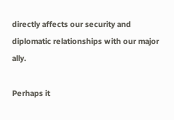directly affects our security and diplomatic relationships with our major ally.

Perhaps it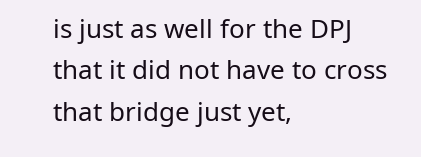is just as well for the DPJ that it did not have to cross that bridge just yet,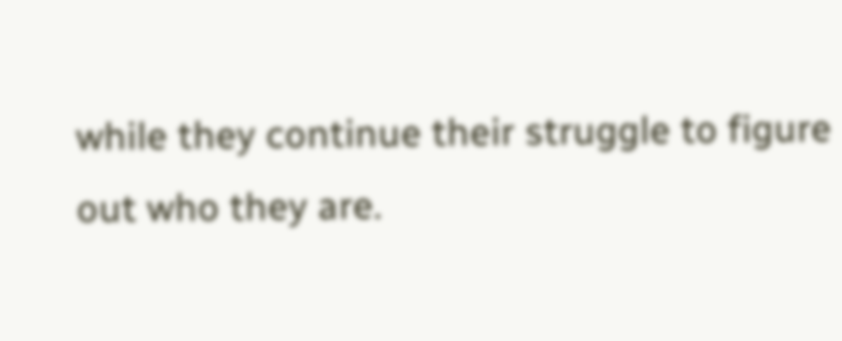while they continue their struggle to figure out who they are.